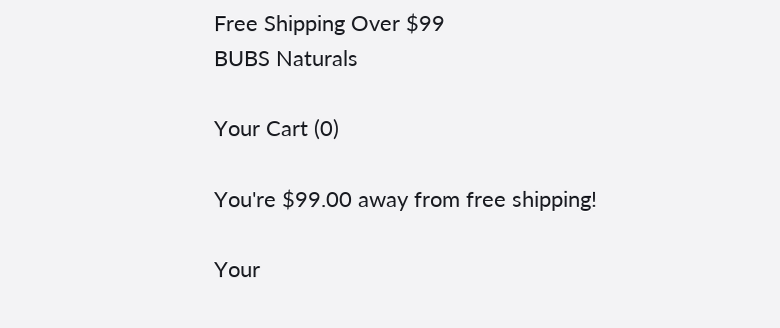Free Shipping Over $99
BUBS Naturals

Your Cart (0)

You're $99.00 away from free shipping!

Your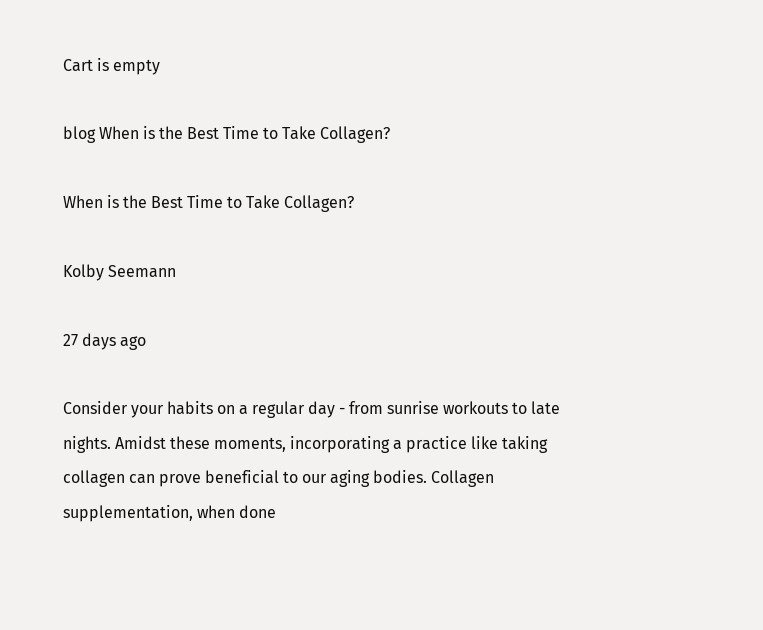Cart is empty

blog When is the Best Time to Take Collagen?

When is the Best Time to Take Collagen?

Kolby Seemann

27 days ago

Consider your habits on a regular day - from sunrise workouts to late nights. Amidst these moments, incorporating a practice like taking collagen can prove beneficial to our aging bodies. Collagen supplementation, when done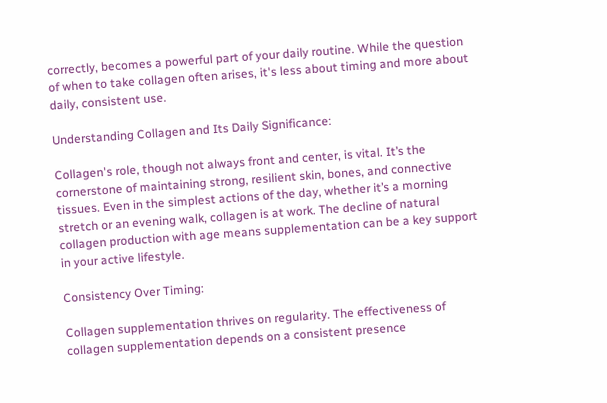correctly, becomes a powerful part of your daily routine. While the question of when to take collagen often arises, it's less about timing and more about daily, consistent use.

Understanding Collagen and Its Daily Significance:

Collagen's role, though not always front and center, is vital. It’s the cornerstone of maintaining strong, resilient skin, bones, and connective tissues. Even in the simplest actions of the day, whether it’s a morning stretch or an evening walk, collagen is at work. The decline of natural collagen production with age means supplementation can be a key support in your active lifestyle.

Consistency Over Timing:

Collagen supplementation thrives on regularity. The effectiveness of collagen supplementation depends on a consistent presence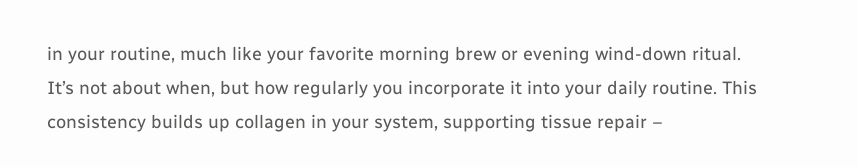in your routine, much like your favorite morning brew or evening wind-down ritual. It’s not about when, but how regularly you incorporate it into your daily routine. This consistency builds up collagen in your system, supporting tissue repair –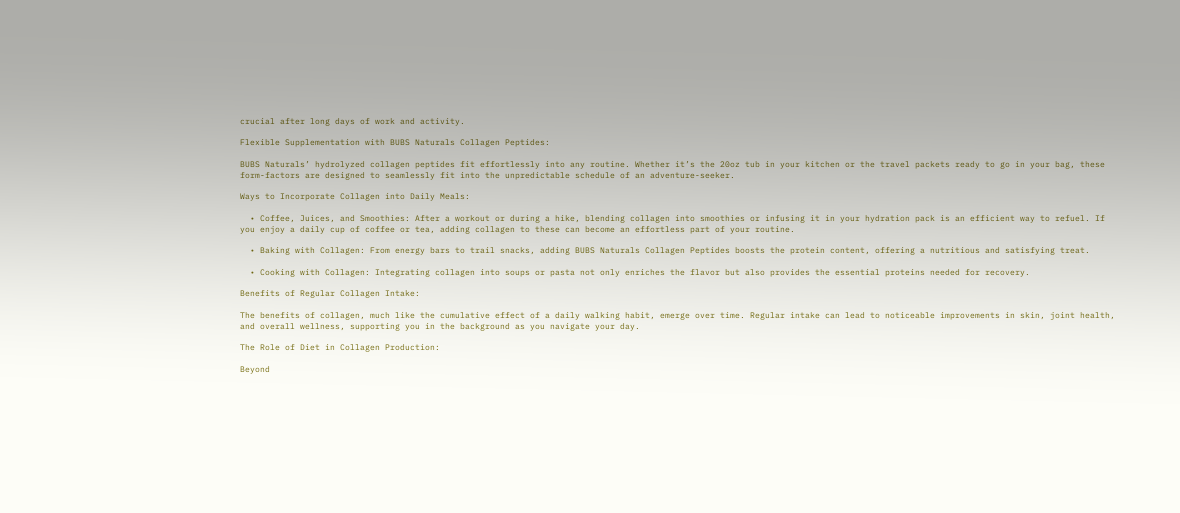crucial after long days of work and activity.

Flexible Supplementation with BUBS Naturals Collagen Peptides:

BUBS Naturals’ hydrolyzed collagen peptides fit effortlessly into any routine. Whether it’s the 20oz tub in your kitchen or the travel packets ready to go in your bag, these form-factors are designed to seamlessly fit into the unpredictable schedule of an adventure-seeker.

Ways to Incorporate Collagen into Daily Meals:

  • Coffee, Juices, and Smoothies: After a workout or during a hike, blending collagen into smoothies or infusing it in your hydration pack is an efficient way to refuel. If you enjoy a daily cup of coffee or tea, adding collagen to these can become an effortless part of your routine.

  • Baking with Collagen: From energy bars to trail snacks, adding BUBS Naturals Collagen Peptides boosts the protein content, offering a nutritious and satisfying treat.

  • Cooking with Collagen: Integrating collagen into soups or pasta not only enriches the flavor but also provides the essential proteins needed for recovery.

Benefits of Regular Collagen Intake:

The benefits of collagen, much like the cumulative effect of a daily walking habit, emerge over time. Regular intake can lead to noticeable improvements in skin, joint health, and overall wellness, supporting you in the background as you navigate your day.

The Role of Diet in Collagen Production:

Beyond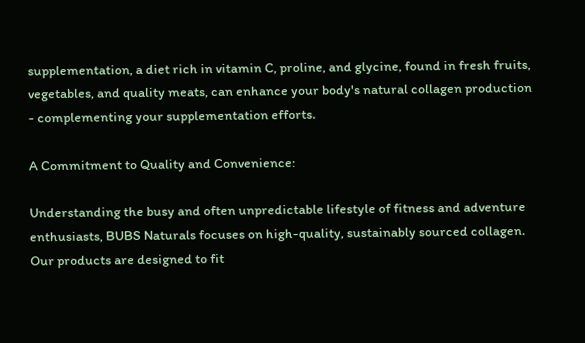supplementation, a diet rich in vitamin C, proline, and glycine, found in fresh fruits, vegetables, and quality meats, can enhance your body's natural collagen production - complementing your supplementation efforts.

A Commitment to Quality and Convenience:

Understanding the busy and often unpredictable lifestyle of fitness and adventure enthusiasts, BUBS Naturals focuses on high-quality, sustainably sourced collagen. Our products are designed to fit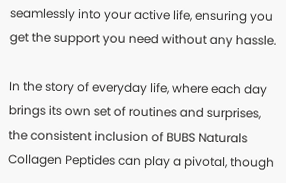seamlessly into your active life, ensuring you get the support you need without any hassle.

In the story of everyday life, where each day brings its own set of routines and surprises, the consistent inclusion of BUBS Naturals Collagen Peptides can play a pivotal, though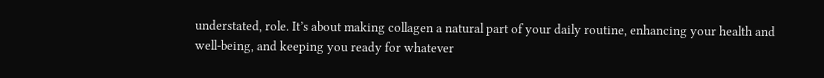understated, role. It’s about making collagen a natural part of your daily routine, enhancing your health and well-being, and keeping you ready for whatever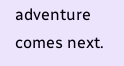adventure comes next.